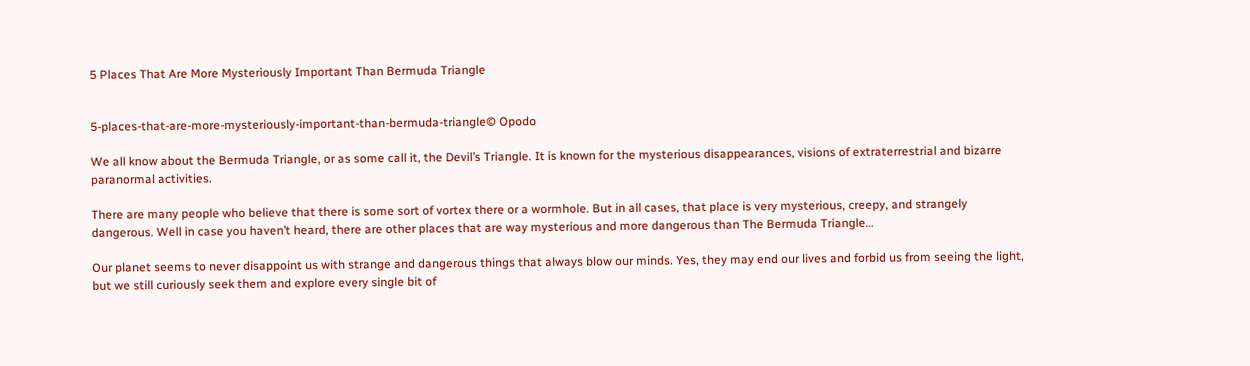5 Places That Are More Mysteriously Important Than Bermuda Triangle


5-places-that-are-more-mysteriously-important-than-bermuda-triangle© Opodo

We all know about the Bermuda Triangle, or as some call it, the Devil’s Triangle. It is known for the mysterious disappearances, visions of extraterrestrial and bizarre paranormal activities.

There are many people who believe that there is some sort of vortex there or a wormhole. But in all cases, that place is very mysterious, creepy, and strangely dangerous. Well in case you haven’t heard, there are other places that are way mysterious and more dangerous than The Bermuda Triangle…

Our planet seems to never disappoint us with strange and dangerous things that always blow our minds. Yes, they may end our lives and forbid us from seeing the light, but we still curiously seek them and explore every single bit of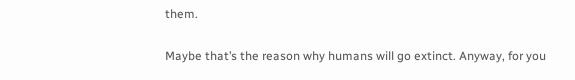them.

Maybe that’s the reason why humans will go extinct. Anyway, for you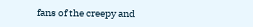fans of the creepy and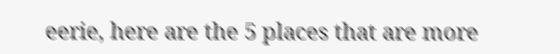eerie, here are the 5 places that are more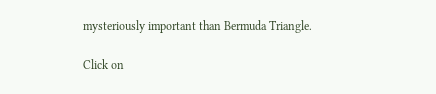mysteriously important than Bermuda Triangle.

Click on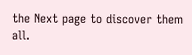the Next page to discover them all.